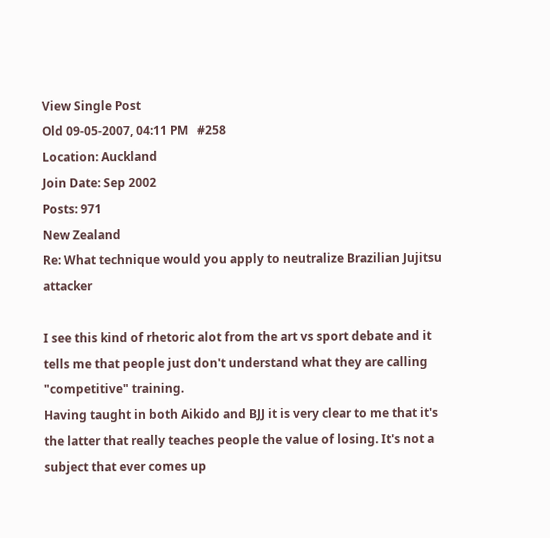View Single Post
Old 09-05-2007, 04:11 PM   #258
Location: Auckland
Join Date: Sep 2002
Posts: 971
New Zealand
Re: What technique would you apply to neutralize Brazilian Jujitsu attacker

I see this kind of rhetoric alot from the art vs sport debate and it tells me that people just don't understand what they are calling "competitive" training.
Having taught in both Aikido and BJJ it is very clear to me that it's the latter that really teaches people the value of losing. It's not a subject that ever comes up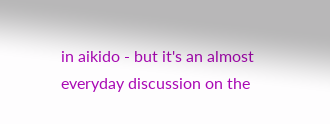in aikido - but it's an almost everyday discussion on the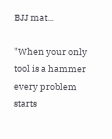BJJ mat...

"When your only tool is a hammer every problem starts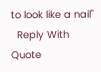to look like a nail"
  Reply With Quote